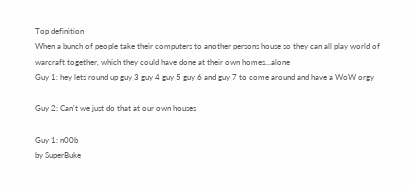Top definition
When a bunch of people take their computers to another persons house so they can all play world of warcraft together, which they could have done at their own homes...alone
Guy 1: hey lets round up guy 3 guy 4 guy 5 guy 6 and guy 7 to come around and have a WoW orgy

Guy 2: Can't we just do that at our own houses

Guy 1: n00b
by SuperBuke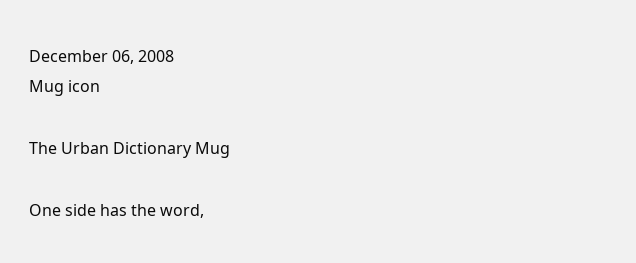December 06, 2008
Mug icon

The Urban Dictionary Mug

One side has the word,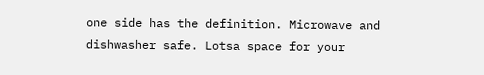one side has the definition. Microwave and dishwasher safe. Lotsa space for your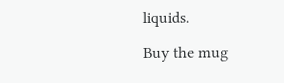liquids.

Buy the mug